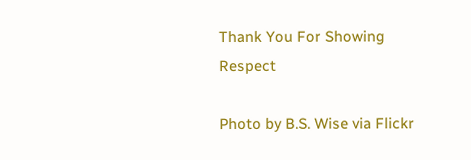Thank You For Showing Respect

Photo by B.S. Wise via Flickr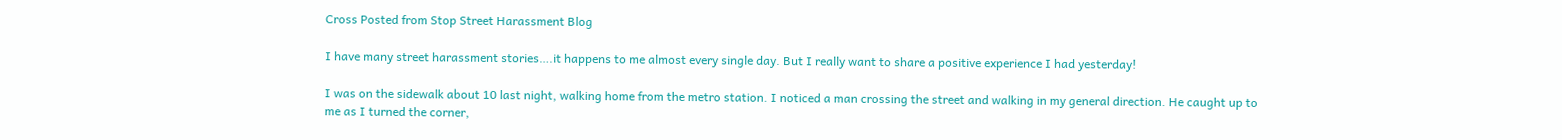Cross Posted from Stop Street Harassment Blog

I have many street harassment stories….it happens to me almost every single day. But I really want to share a positive experience I had yesterday!

I was on the sidewalk about 10 last night, walking home from the metro station. I noticed a man crossing the street and walking in my general direction. He caught up to me as I turned the corner,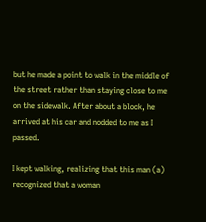but he made a point to walk in the middle of the street rather than staying close to me on the sidewalk. After about a block, he arrived at his car and nodded to me as I passed.

I kept walking, realizing that this man (a) recognized that a woman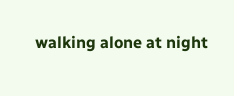walking alone at night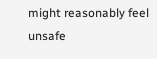might reasonably feel unsafe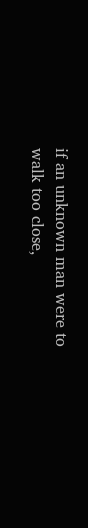if an unknown man were to walk too close,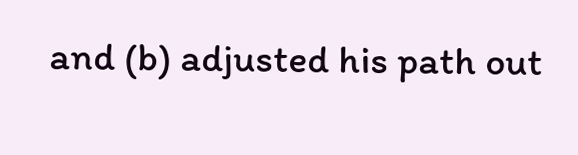and (b) adjusted his path out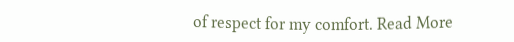of respect for my comfort. Read More